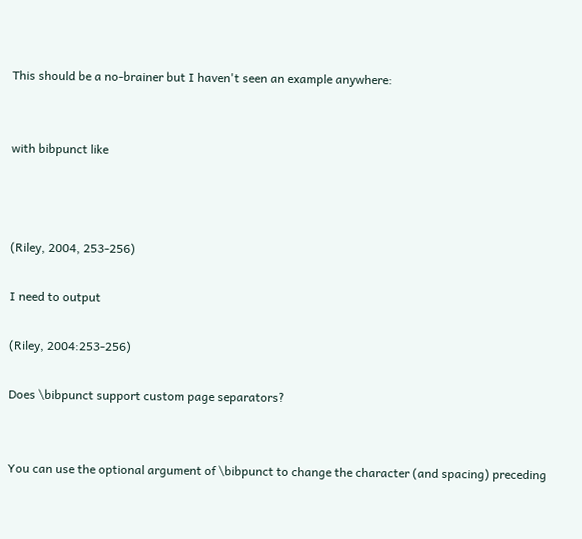This should be a no-brainer but I haven't seen an example anywhere:


with bibpunct like



(Riley, 2004, 253-256)

I need to output

(Riley, 2004:253-256)

Does \bibpunct support custom page separators?


You can use the optional argument of \bibpunct to change the character (and spacing) preceding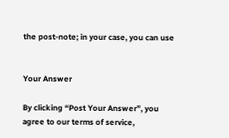the post-note; in your case, you can use


Your Answer

By clicking “Post Your Answer”, you agree to our terms of service,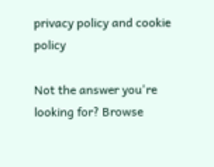privacy policy and cookie policy

Not the answer you're looking for? Browse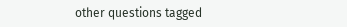other questions tagged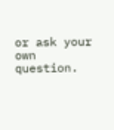or ask your own question.